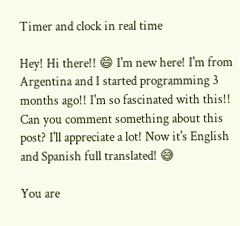Timer and clock in real time

Hey! Hi there!! 😄 I'm new here! I'm from Argentina and I started programming 3 months ago!! I'm so fascinated with this!! Can you comment something about this post? I'll appreciate a lot! Now it's English and Spanish full translated! 😅

You are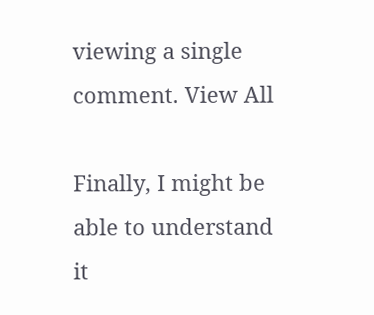viewing a single comment. View All

Finally, I might be able to understand it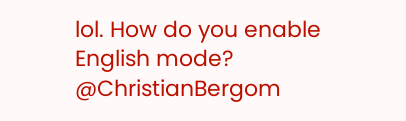lol. How do you enable English mode? @ChristianBergom